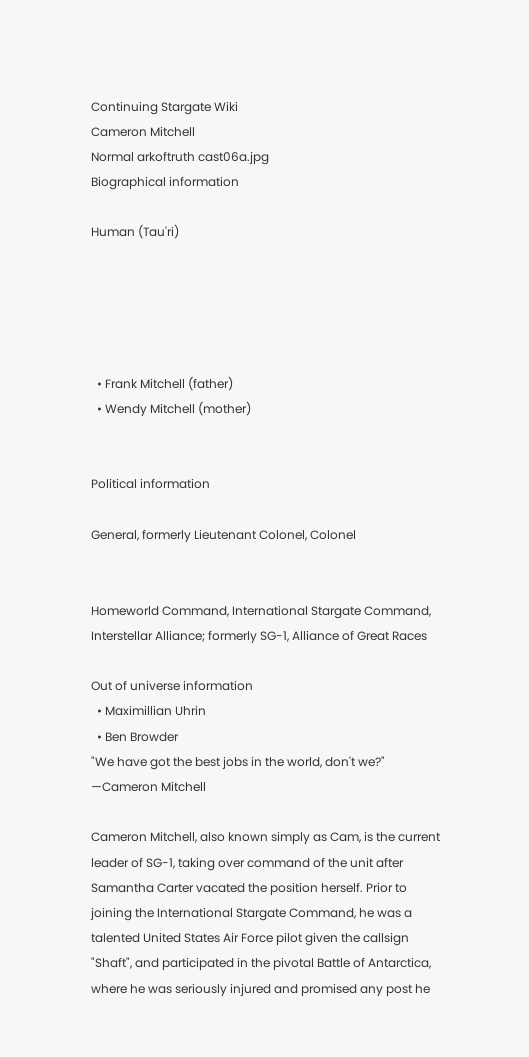Continuing Stargate Wiki
Cameron Mitchell
Normal arkoftruth cast06a.jpg
Biographical information

Human (Tau'ri)





  • Frank Mitchell (father)
  • Wendy Mitchell (mother)


Political information

General, formerly Lieutenant Colonel, Colonel


Homeworld Command, International Stargate Command, Interstellar Alliance; formerly SG-1, Alliance of Great Races

Out of universe information
  • Maximillian Uhrin
  • Ben Browder
"We have got the best jobs in the world, don't we?"
—Cameron Mitchell

Cameron Mitchell, also known simply as Cam, is the current leader of SG-1, taking over command of the unit after Samantha Carter vacated the position herself. Prior to joining the International Stargate Command, he was a talented United States Air Force pilot given the callsign "Shaft", and participated in the pivotal Battle of Antarctica, where he was seriously injured and promised any post he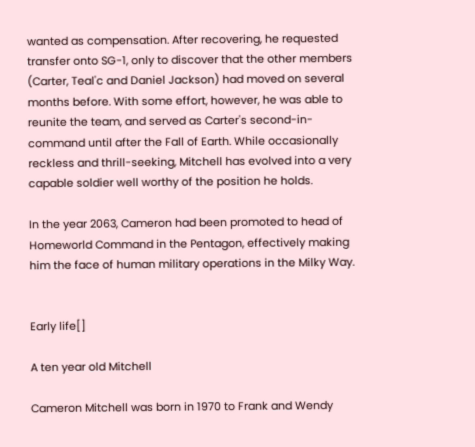wanted as compensation. After recovering, he requested transfer onto SG-1, only to discover that the other members (Carter, Teal'c and Daniel Jackson) had moved on several months before. With some effort, however, he was able to reunite the team, and served as Carter's second-in-command until after the Fall of Earth. While occasionally reckless and thrill-seeking, Mitchell has evolved into a very capable soldier well worthy of the position he holds.

In the year 2063, Cameron had been promoted to head of Homeworld Command in the Pentagon, effectively making him the face of human military operations in the Milky Way.


Early life[]

A ten year old Mitchell

Cameron Mitchell was born in 1970 to Frank and Wendy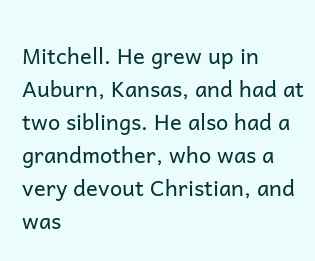Mitchell. He grew up in Auburn, Kansas, and had at two siblings. He also had a grandmother, who was a very devout Christian, and was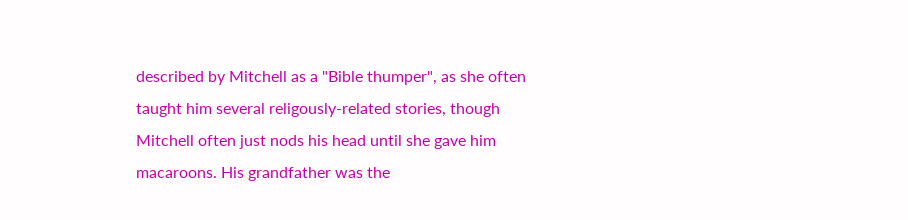described by Mitchell as a "Bible thumper", as she often taught him several religously-related stories, though Mitchell often just nods his head until she gave him macaroons. His grandfather was the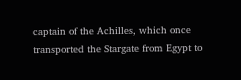captain of the Achilles, which once transported the Stargate from Egypt to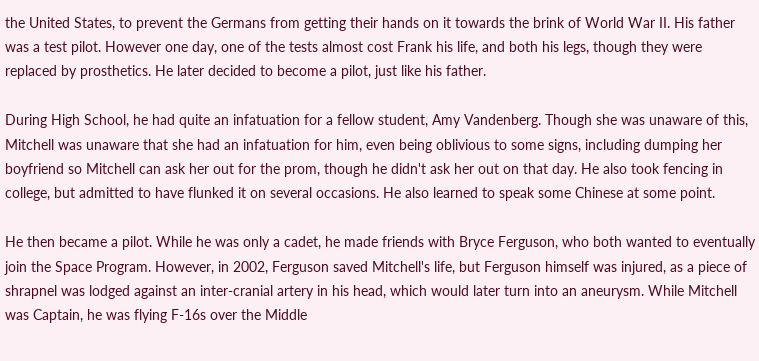the United States, to prevent the Germans from getting their hands on it towards the brink of World War II. His father was a test pilot. However one day, one of the tests almost cost Frank his life, and both his legs, though they were replaced by prosthetics. He later decided to become a pilot, just like his father.

During High School, he had quite an infatuation for a fellow student, Amy Vandenberg. Though she was unaware of this, Mitchell was unaware that she had an infatuation for him, even being oblivious to some signs, including dumping her boyfriend so Mitchell can ask her out for the prom, though he didn't ask her out on that day. He also took fencing in college, but admitted to have flunked it on several occasions. He also learned to speak some Chinese at some point.

He then became a pilot. While he was only a cadet, he made friends with Bryce Ferguson, who both wanted to eventually join the Space Program. However, in 2002, Ferguson saved Mitchell's life, but Ferguson himself was injured, as a piece of shrapnel was lodged against an inter-cranial artery in his head, which would later turn into an aneurysm. While Mitchell was Captain, he was flying F-16s over the Middle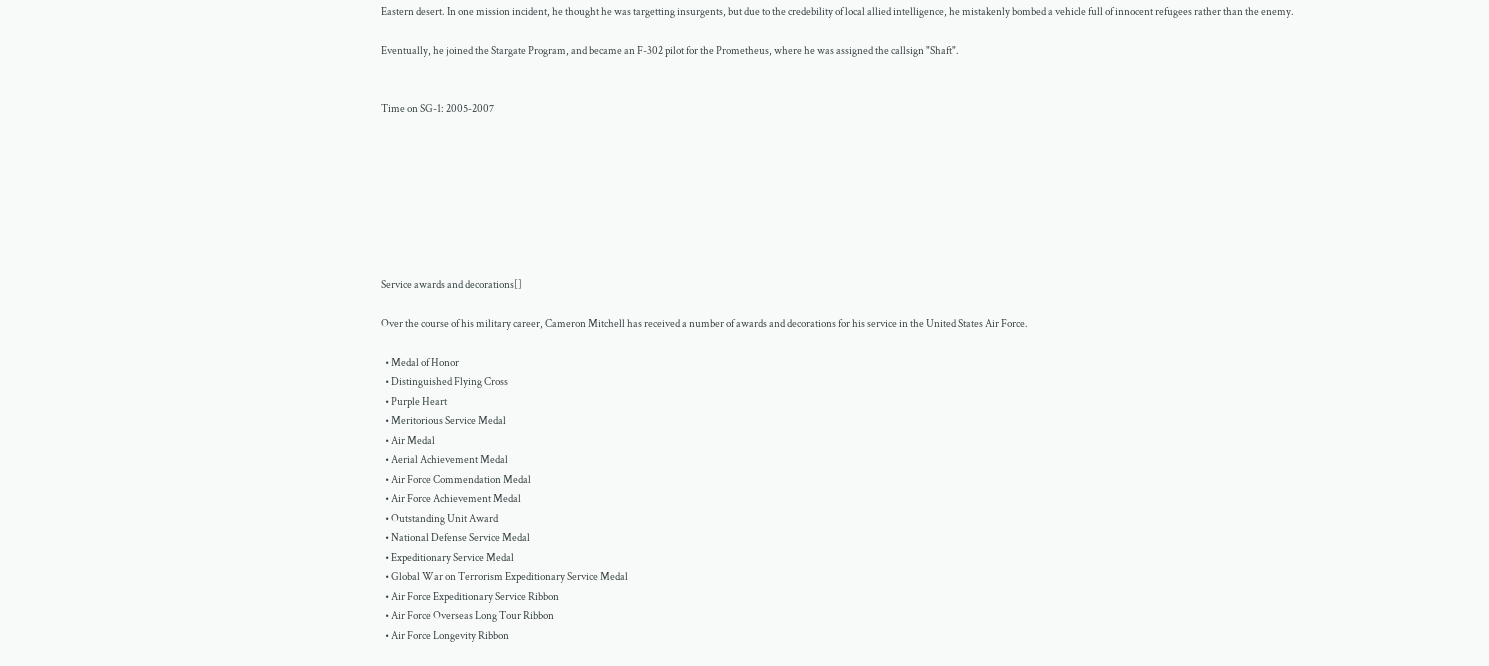Eastern desert. In one mission incident, he thought he was targetting insurgents, but due to the credebility of local allied intelligence, he mistakenly bombed a vehicle full of innocent refugees rather than the enemy.

Eventually, he joined the Stargate Program, and became an F-302 pilot for the Prometheus, where he was assigned the callsign "Shaft".


Time on SG-1: 2005-2007








Service awards and decorations[]

Over the course of his military career, Cameron Mitchell has received a number of awards and decorations for his service in the United States Air Force.

  • Medal of Honor
  • Distinguished Flying Cross
  • Purple Heart
  • Meritorious Service Medal
  • Air Medal
  • Aerial Achievement Medal
  • Air Force Commendation Medal
  • Air Force Achievement Medal
  • Outstanding Unit Award
  • National Defense Service Medal
  • Expeditionary Service Medal
  • Global War on Terrorism Expeditionary Service Medal
  • Air Force Expeditionary Service Ribbon
  • Air Force Overseas Long Tour Ribbon
  • Air Force Longevity Ribbon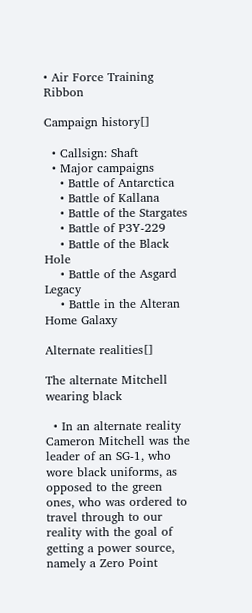• Air Force Training Ribbon

Campaign history[]

  • Callsign: Shaft
  • Major campaigns
    • Battle of Antarctica
    • Battle of Kallana
    • Battle of the Stargates
    • Battle of P3Y-229
    • Battle of the Black Hole
    • Battle of the Asgard Legacy
    • Battle in the Alteran Home Galaxy

Alternate realities[]

The alternate Mitchell wearing black

  • In an alternate reality Cameron Mitchell was the leader of an SG-1, who wore black uniforms, as opposed to the green ones, who was ordered to travel through to our reality with the goal of getting a power source, namely a Zero Point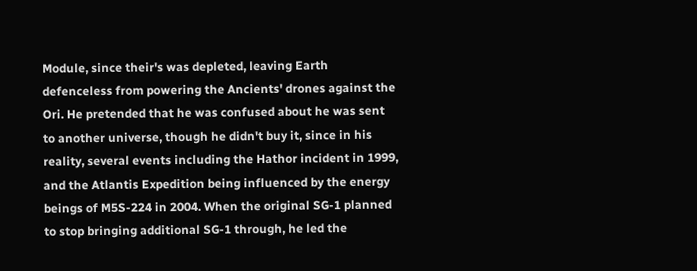Module, since their's was depleted, leaving Earth defenceless from powering the Ancients' drones against the Ori. He pretended that he was confused about he was sent to another universe, though he didn't buy it, since in his reality, several events including the Hathor incident in 1999, and the Atlantis Expedition being influenced by the energy beings of M5S-224 in 2004. When the original SG-1 planned to stop bringing additional SG-1 through, he led the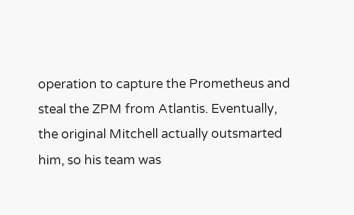operation to capture the Prometheus and steal the ZPM from Atlantis. Eventually, the original Mitchell actually outsmarted him, so his team was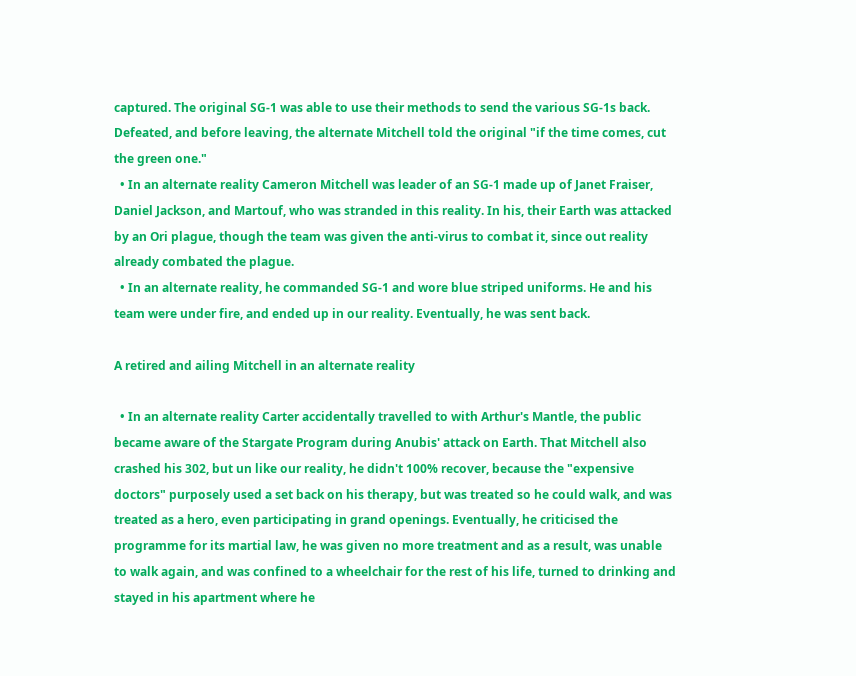captured. The original SG-1 was able to use their methods to send the various SG-1s back. Defeated, and before leaving, the alternate Mitchell told the original "if the time comes, cut the green one."
  • In an alternate reality Cameron Mitchell was leader of an SG-1 made up of Janet Fraiser, Daniel Jackson, and Martouf, who was stranded in this reality. In his, their Earth was attacked by an Ori plague, though the team was given the anti-virus to combat it, since out reality already combated the plague.
  • In an alternate reality, he commanded SG-1 and wore blue striped uniforms. He and his team were under fire, and ended up in our reality. Eventually, he was sent back.

A retired and ailing Mitchell in an alternate reality

  • In an alternate reality Carter accidentally travelled to with Arthur's Mantle, the public became aware of the Stargate Program during Anubis' attack on Earth. That Mitchell also crashed his 302, but un like our reality, he didn't 100% recover, because the "expensive doctors" purposely used a set back on his therapy, but was treated so he could walk, and was treated as a hero, even participating in grand openings. Eventually, he criticised the programme for its martial law, he was given no more treatment and as a result, was unable to walk again, and was confined to a wheelchair for the rest of his life, turned to drinking and stayed in his apartment where he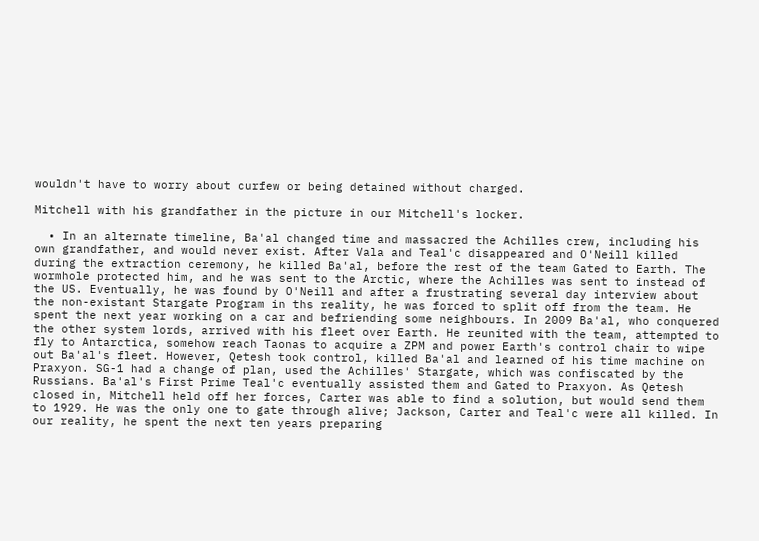wouldn't have to worry about curfew or being detained without charged.

Mitchell with his grandfather in the picture in our Mitchell's locker.

  • In an alternate timeline, Ba'al changed time and massacred the Achilles crew, including his own grandfather, and would never exist. After Vala and Teal'c disappeared and O'Neill killed during the extraction ceremony, he killed Ba'al, before the rest of the team Gated to Earth. The wormhole protected him, and he was sent to the Arctic, where the Achilles was sent to instead of the US. Eventually, he was found by O'Neill and after a frustrating several day interview about the non-existant Stargate Program in ths reality, he was forced to split off from the team. He spent the next year working on a car and befriending some neighbours. In 2009 Ba'al, who conquered the other system lords, arrived with his fleet over Earth. He reunited with the team, attempted to fly to Antarctica, somehow reach Taonas to acquire a ZPM and power Earth's control chair to wipe out Ba'al's fleet. However, Qetesh took control, killed Ba'al and learned of his time machine on Praxyon. SG-1 had a change of plan, used the Achilles' Stargate, which was confiscated by the Russians. Ba'al's First Prime Teal'c eventually assisted them and Gated to Praxyon. As Qetesh closed in, Mitchell held off her forces, Carter was able to find a solution, but would send them to 1929. He was the only one to gate through alive; Jackson, Carter and Teal'c were all killed. In our reality, he spent the next ten years preparing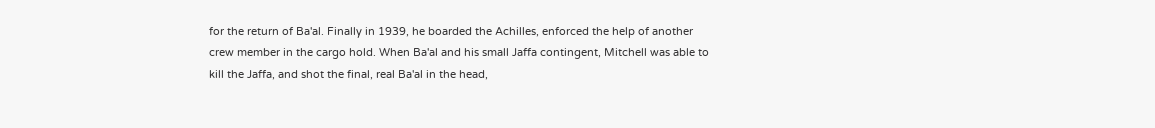for the return of Ba'al. Finally in 1939, he boarded the Achilles, enforced the help of another crew member in the cargo hold. When Ba'al and his small Jaffa contingent, Mitchell was able to kill the Jaffa, and shot the final, real Ba'al in the head,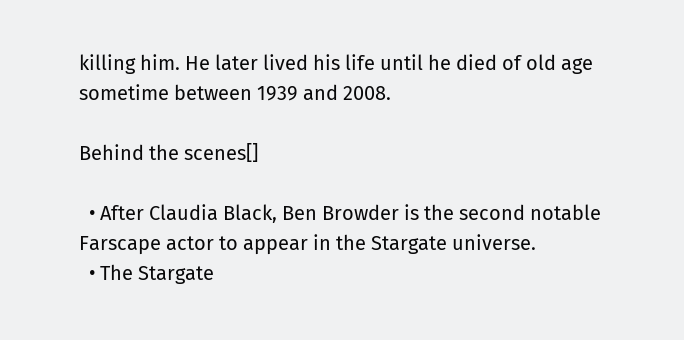killing him. He later lived his life until he died of old age sometime between 1939 and 2008.

Behind the scenes[]

  • After Claudia Black, Ben Browder is the second notable Farscape actor to appear in the Stargate universe.
  • The Stargate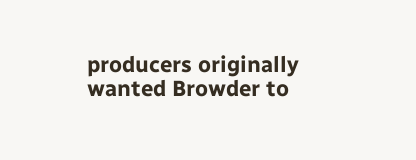producers originally wanted Browder to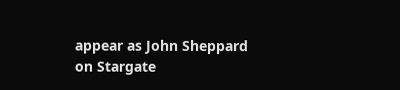appear as John Sheppard on Stargate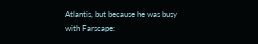Atlantis, but because he was busy with Farscape: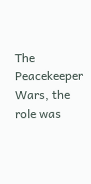The Peacekeeper Wars, the role was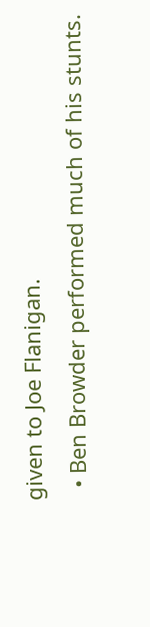given to Joe Flanigan.
  • Ben Browder performed much of his stunts.